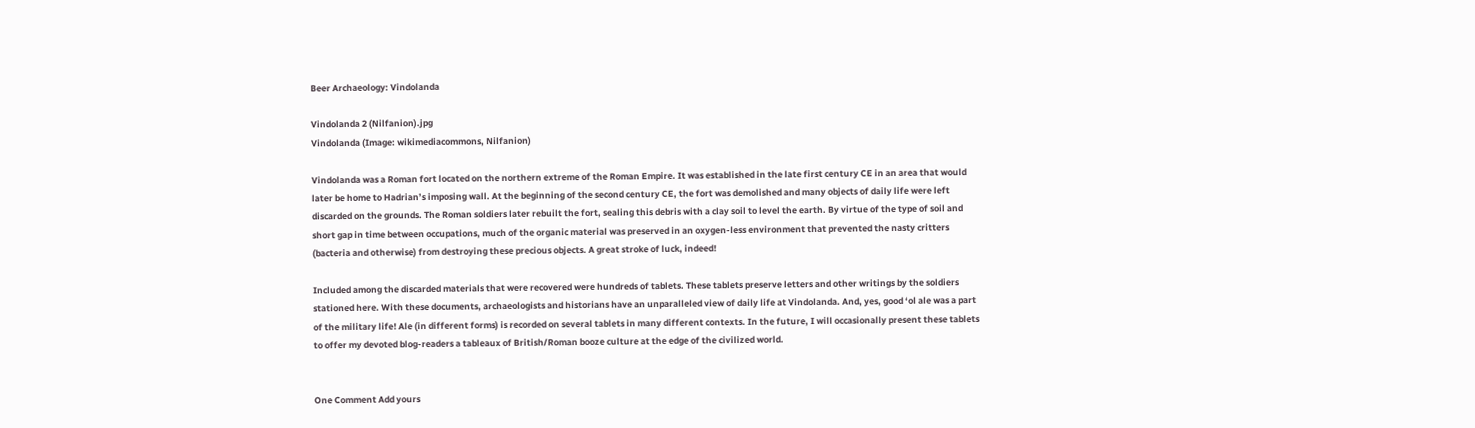Beer Archaeology: Vindolanda

Vindolanda 2 (Nilfanion).jpg
Vindolanda (Image: wikimediacommons, Nilfanion)

Vindolanda was a Roman fort located on the northern extreme of the Roman Empire. It was established in the late first century CE in an area that would later be home to Hadrian’s imposing wall. At the beginning of the second century CE, the fort was demolished and many objects of daily life were left discarded on the grounds. The Roman soldiers later rebuilt the fort, sealing this debris with a clay soil to level the earth. By virtue of the type of soil and short gap in time between occupations, much of the organic material was preserved in an oxygen-less environment that prevented the nasty critters (bacteria and otherwise) from destroying these precious objects. A great stroke of luck, indeed!

Included among the discarded materials that were recovered were hundreds of tablets. These tablets preserve letters and other writings by the soldiers stationed here. With these documents, archaeologists and historians have an unparalleled view of daily life at Vindolanda. And, yes, good ‘ol ale was a part of the military life! Ale (in different forms) is recorded on several tablets in many different contexts. In the future, I will occasionally present these tablets to offer my devoted blog-readers a tableaux of British/Roman booze culture at the edge of the civilized world.


One Comment Add yours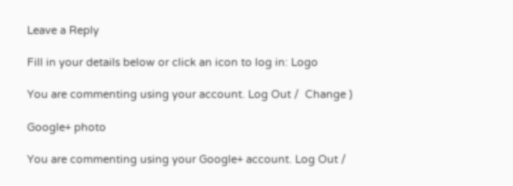Leave a Reply

Fill in your details below or click an icon to log in: Logo

You are commenting using your account. Log Out /  Change )

Google+ photo

You are commenting using your Google+ account. Log Out /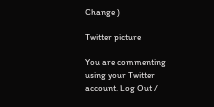Change )

Twitter picture

You are commenting using your Twitter account. Log Out /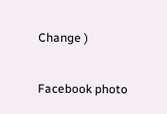Change )

Facebook photo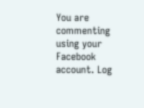You are commenting using your Facebook account. Log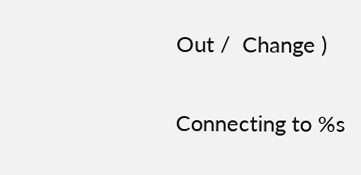Out /  Change )


Connecting to %s